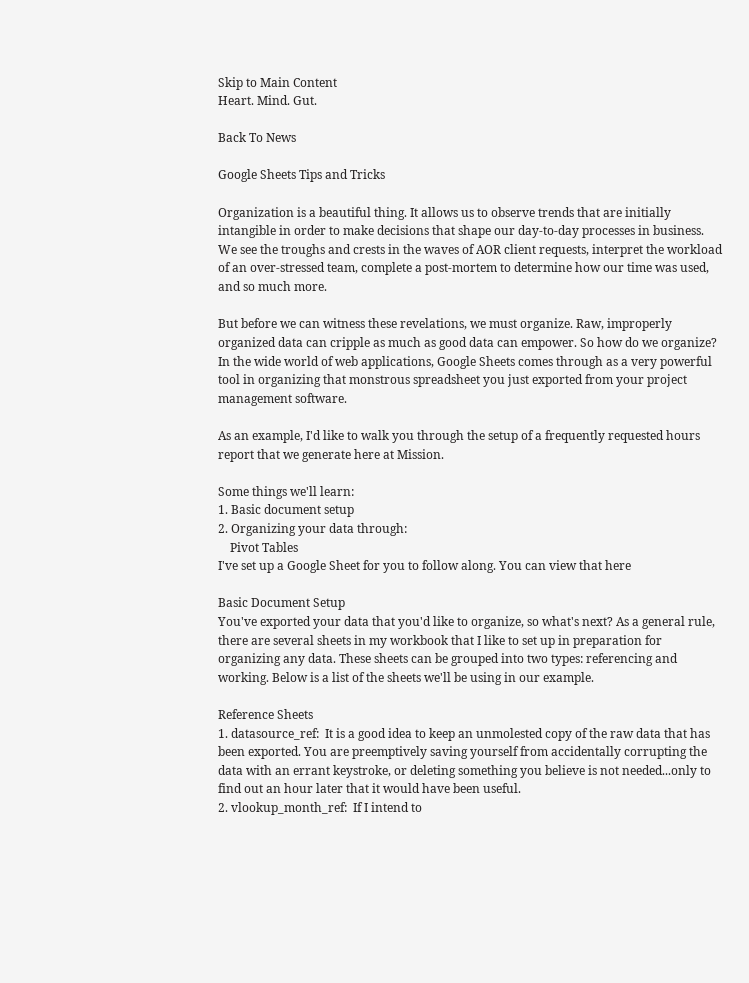Skip to Main Content
Heart. Mind. Gut.

Back To News

Google Sheets Tips and Tricks

Organization is a beautiful thing. It allows us to observe trends that are initially intangible in order to make decisions that shape our day-to-day processes in business. We see the troughs and crests in the waves of AOR client requests, interpret the workload of an over-stressed team, complete a post-mortem to determine how our time was used, and so much more.

But before we can witness these revelations, we must organize. Raw, improperly organized data can cripple as much as good data can empower. So how do we organize? In the wide world of web applications, Google Sheets comes through as a very powerful tool in organizing that monstrous spreadsheet you just exported from your project management software.

As an example, I'd like to walk you through the setup of a frequently requested hours report that we generate here at Mission.

Some things we'll learn:
1. Basic document setup
2. Organizing your data through:
    Pivot Tables
I've set up a Google Sheet for you to follow along. You can view that here

Basic Document Setup
You've exported your data that you'd like to organize, so what's next? As a general rule, there are several sheets in my workbook that I like to set up in preparation for organizing any data. These sheets can be grouped into two types: referencing and working. Below is a list of the sheets we'll be using in our example.

Reference Sheets
1. datasource_ref:  It is a good idea to keep an unmolested copy of the raw data that has been exported. You are preemptively saving yourself from accidentally corrupting the data with an errant keystroke, or deleting something you believe is not needed...only to find out an hour later that it would have been useful.
2. vlookup_month_ref:  If I intend to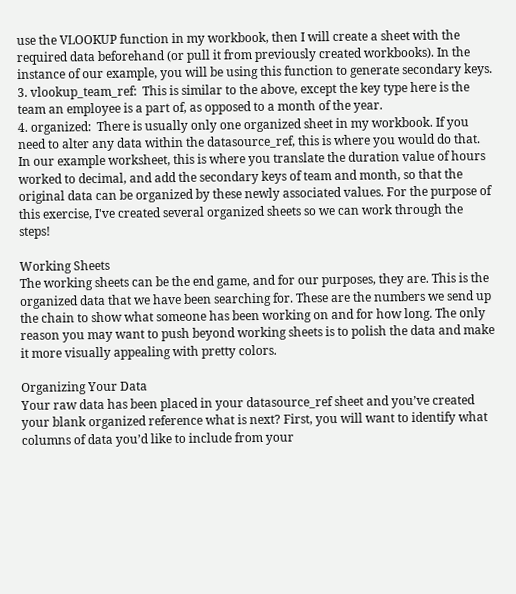use the VLOOKUP function in my workbook, then I will create a sheet with the required data beforehand (or pull it from previously created workbooks). In the instance of our example, you will be using this function to generate secondary keys.
3. vlookup_team_ref:  This is similar to the above, except the key type here is the team an employee is a part of, as opposed to a month of the year.
4. organized:  There is usually only one organized sheet in my workbook. If you need to alter any data within the datasource_ref, this is where you would do that. In our example worksheet, this is where you translate the duration value of hours worked to decimal, and add the secondary keys of team and month, so that the original data can be organized by these newly associated values. For the purpose of this exercise, I've created several organized sheets so we can work through the steps!

Working Sheets
The working sheets can be the end game, and for our purposes, they are. This is the organized data that we have been searching for. These are the numbers we send up the chain to show what someone has been working on and for how long. The only reason you may want to push beyond working sheets is to polish the data and make it more visually appealing with pretty colors.

Organizing Your Data
Your raw data has been placed in your datasource_ref sheet and you’ve created your blank organized reference what is next? First, you will want to identify what columns of data you’d like to include from your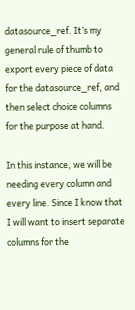datasource_ref. It’s my general rule of thumb to export every piece of data for the datasource_ref, and then select choice columns for the purpose at hand.

In this instance, we will be needing every column and every line. Since I know that I will want to insert separate columns for the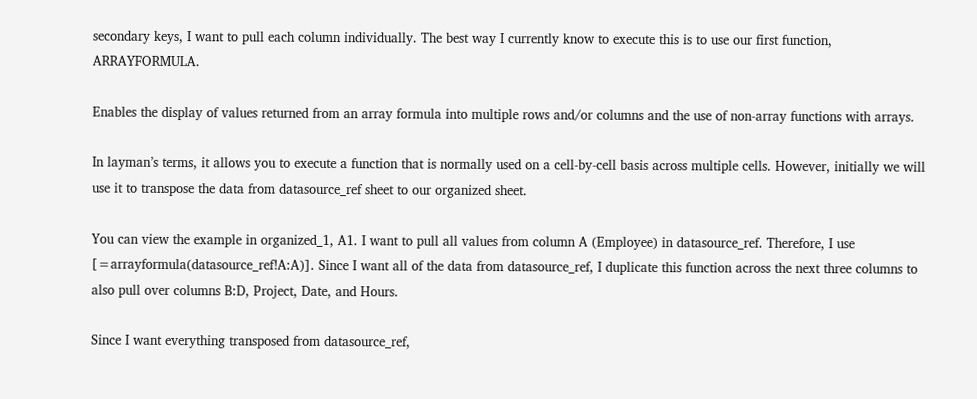secondary keys, I want to pull each column individually. The best way I currently know to execute this is to use our first function, ARRAYFORMULA.

Enables the display of values returned from an array formula into multiple rows and/or columns and the use of non-array functions with arrays.

In layman’s terms, it allows you to execute a function that is normally used on a cell-by-cell basis across multiple cells. However, initially we will use it to transpose the data from datasource_ref sheet to our organized sheet.

You can view the example in organized_1, A1. I want to pull all values from column A (Employee) in datasource_ref. Therefore, I use [=arrayformula(datasource_ref!A:A)]. Since I want all of the data from datasource_ref, I duplicate this function across the next three columns to also pull over columns B:D, Project, Date, and Hours.

Since I want everything transposed from datasource_ref,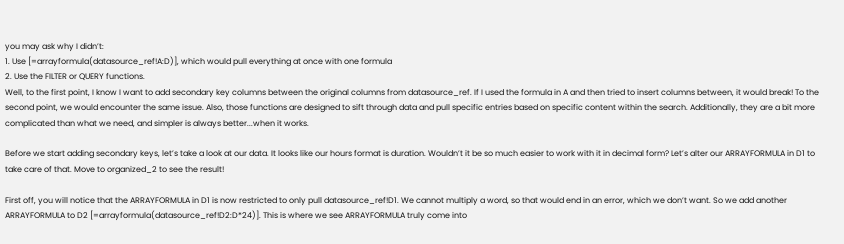you may ask why I didn’t:
1. Use [=arrayformula(datasource_ref!A:D)], which would pull everything at once with one formula
2. Use the FILTER or QUERY functions.
Well, to the first point, I know I want to add secondary key columns between the original columns from datasource_ref. If I used the formula in A and then tried to insert columns between, it would break! To the second point, we would encounter the same issue. Also, those functions are designed to sift through data and pull specific entries based on specific content within the search. Additionally, they are a bit more complicated than what we need, and simpler is always better...when it works.

Before we start adding secondary keys, let’s take a look at our data. It looks like our hours format is duration. Wouldn’t it be so much easier to work with it in decimal form? Let’s alter our ARRAYFORMULA in D1 to take care of that. Move to organized_2 to see the result!

First off, you will notice that the ARRAYFORMULA in D1 is now restricted to only pull datasource_ref!D1. We cannot multiply a word, so that would end in an error, which we don’t want. So we add another ARRAYFORMULA to D2 [=arrayformula(datasource_ref!D2:D*24)]. This is where we see ARRAYFORMULA truly come into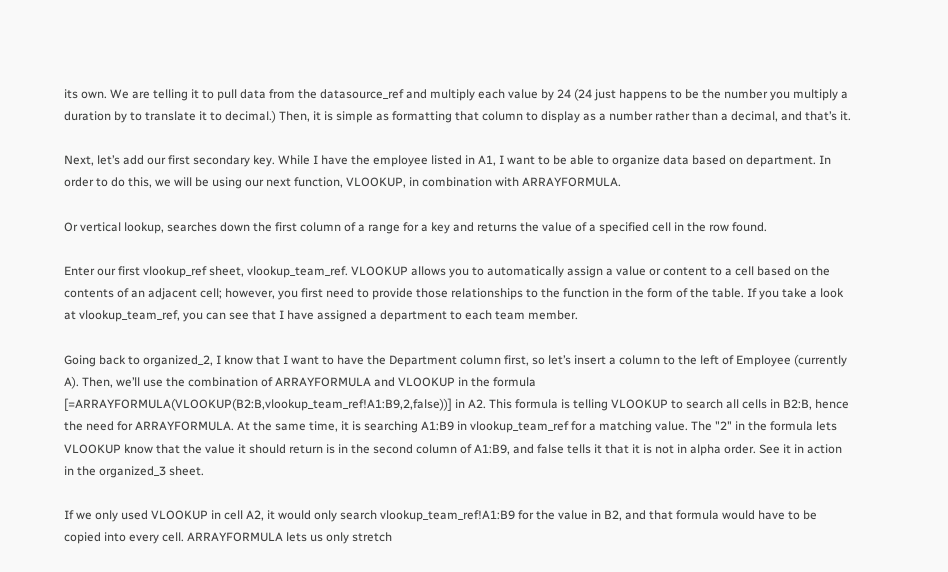its own. We are telling it to pull data from the datasource_ref and multiply each value by 24 (24 just happens to be the number you multiply a duration by to translate it to decimal.) Then, it is simple as formatting that column to display as a number rather than a decimal, and that’s it.

Next, let’s add our first secondary key. While I have the employee listed in A1, I want to be able to organize data based on department. In order to do this, we will be using our next function, VLOOKUP, in combination with ARRAYFORMULA.

Or vertical lookup, searches down the first column of a range for a key and returns the value of a specified cell in the row found.

Enter our first vlookup_ref sheet, vlookup_team_ref. VLOOKUP allows you to automatically assign a value or content to a cell based on the contents of an adjacent cell; however, you first need to provide those relationships to the function in the form of the table. If you take a look at vlookup_team_ref, you can see that I have assigned a department to each team member.

Going back to organized_2, I know that I want to have the Department column first, so let’s insert a column to the left of Employee (currently A). Then, we’ll use the combination of ARRAYFORMULA and VLOOKUP in the formula [=ARRAYFORMULA(VLOOKUP(B2:B,vlookup_team_ref!A1:B9,2,false))] in A2. This formula is telling VLOOKUP to search all cells in B2:B, hence the need for ARRAYFORMULA. At the same time, it is searching A1:B9 in vlookup_team_ref for a matching value. The "2" in the formula lets VLOOKUP know that the value it should return is in the second column of A1:B9, and false tells it that it is not in alpha order. See it in action in the organized_3 sheet.

If we only used VLOOKUP in cell A2, it would only search vlookup_team_ref!A1:B9 for the value in B2, and that formula would have to be copied into every cell. ARRAYFORMULA lets us only stretch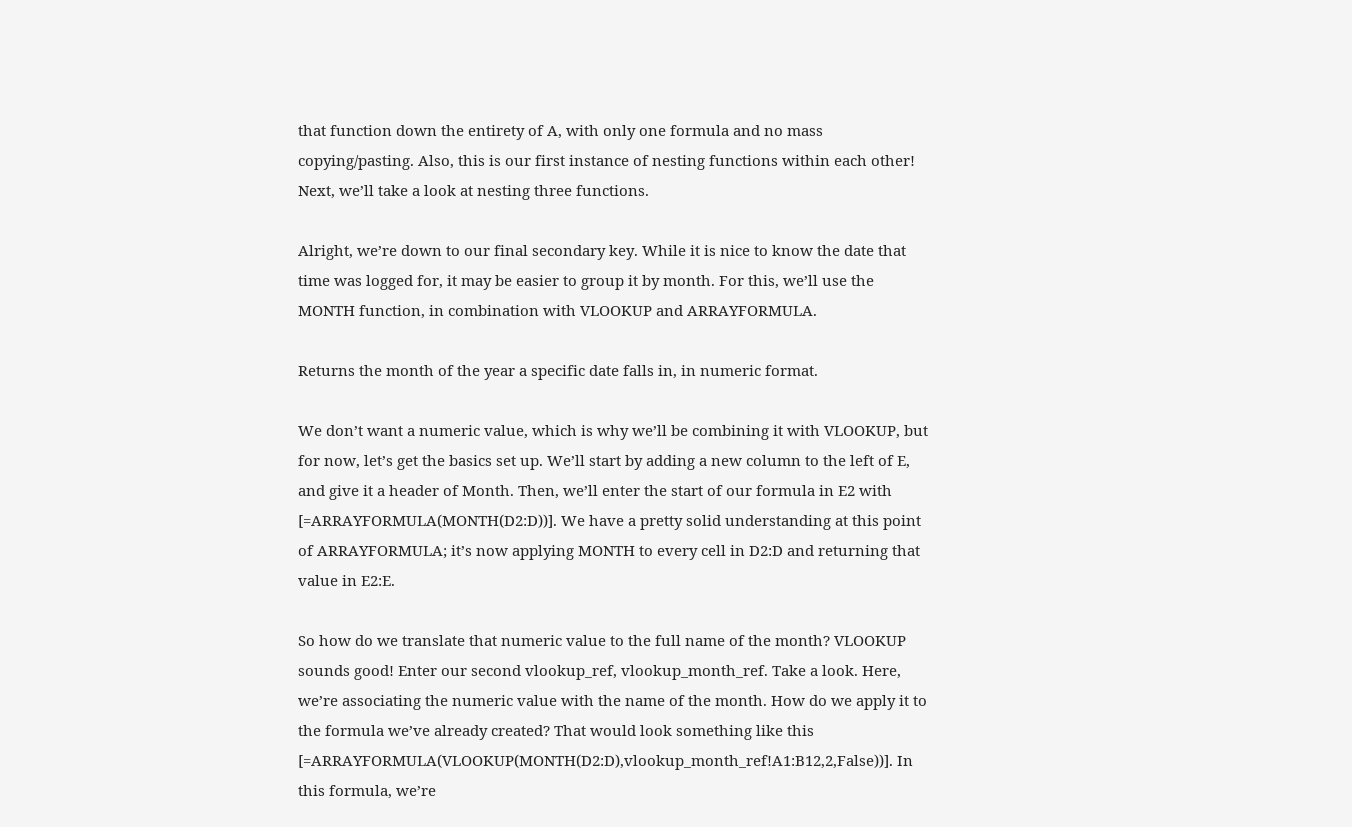that function down the entirety of A, with only one formula and no mass copying/pasting. Also, this is our first instance of nesting functions within each other! Next, we’ll take a look at nesting three functions.

Alright, we’re down to our final secondary key. While it is nice to know the date that time was logged for, it may be easier to group it by month. For this, we’ll use the MONTH function, in combination with VLOOKUP and ARRAYFORMULA.

Returns the month of the year a specific date falls in, in numeric format.

We don’t want a numeric value, which is why we’ll be combining it with VLOOKUP, but for now, let’s get the basics set up. We’ll start by adding a new column to the left of E, and give it a header of Month. Then, we’ll enter the start of our formula in E2 with [=ARRAYFORMULA(MONTH(D2:D))]. We have a pretty solid understanding at this point of ARRAYFORMULA; it’s now applying MONTH to every cell in D2:D and returning that value in E2:E.

So how do we translate that numeric value to the full name of the month? VLOOKUP sounds good! Enter our second vlookup_ref, vlookup_month_ref. Take a look. Here, we’re associating the numeric value with the name of the month. How do we apply it to the formula we’ve already created? That would look something like this [=ARRAYFORMULA(VLOOKUP(MONTH(D2:D),vlookup_month_ref!A1:B12,2,False))]. In this formula, we’re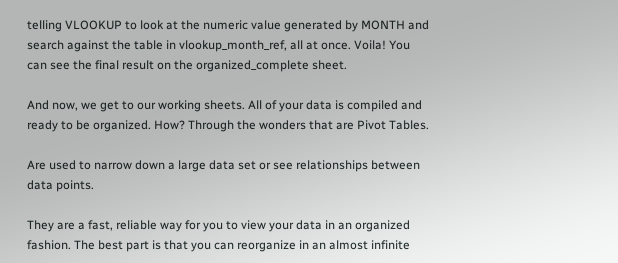telling VLOOKUP to look at the numeric value generated by MONTH and search against the table in vlookup_month_ref, all at once. Voila! You can see the final result on the organized_complete sheet.

And now, we get to our working sheets. All of your data is compiled and ready to be organized. How? Through the wonders that are Pivot Tables.

Are used to narrow down a large data set or see relationships between data points.

They are a fast, reliable way for you to view your data in an organized fashion. The best part is that you can reorganize in an almost infinite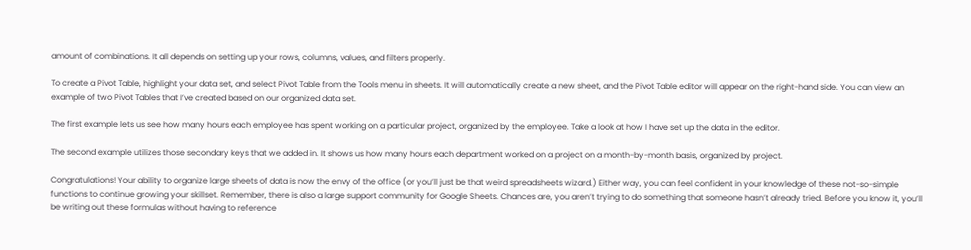amount of combinations. It all depends on setting up your rows, columns, values, and filters properly.

To create a Pivot Table, highlight your data set, and select Pivot Table from the Tools menu in sheets. It will automatically create a new sheet, and the Pivot Table editor will appear on the right-hand side. You can view an example of two Pivot Tables that I’ve created based on our organized data set.

The first example lets us see how many hours each employee has spent working on a particular project, organized by the employee. Take a look at how I have set up the data in the editor.

The second example utilizes those secondary keys that we added in. It shows us how many hours each department worked on a project on a month-by-month basis, organized by project.

Congratulations! Your ability to organize large sheets of data is now the envy of the office (or you’ll just be that weird spreadsheets wizard.) Either way, you can feel confident in your knowledge of these not-so-simple functions to continue growing your skillset. Remember, there is also a large support community for Google Sheets. Chances are, you aren’t trying to do something that someone hasn’t already tried. Before you know it, you’ll be writing out these formulas without having to reference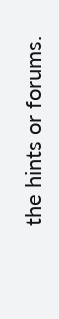the hints or forums.